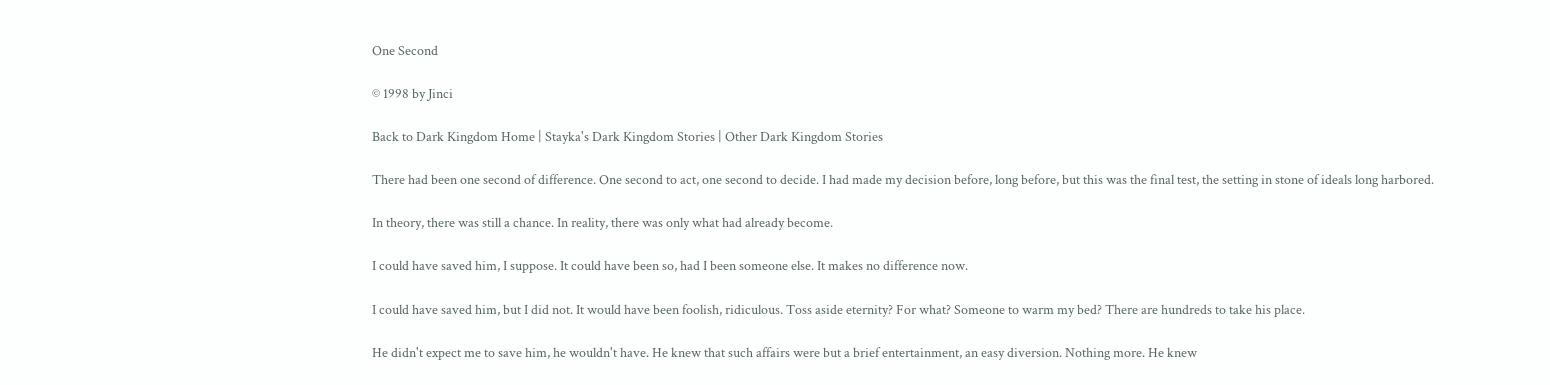One Second

© 1998 by Jinci

Back to Dark Kingdom Home | Stayka's Dark Kingdom Stories | Other Dark Kingdom Stories

There had been one second of difference. One second to act, one second to decide. I had made my decision before, long before, but this was the final test, the setting in stone of ideals long harbored.

In theory, there was still a chance. In reality, there was only what had already become.

I could have saved him, I suppose. It could have been so, had I been someone else. It makes no difference now.

I could have saved him, but I did not. It would have been foolish, ridiculous. Toss aside eternity? For what? Someone to warm my bed? There are hundreds to take his place.

He didn't expect me to save him, he wouldn't have. He knew that such affairs were but a brief entertainment, an easy diversion. Nothing more. He knew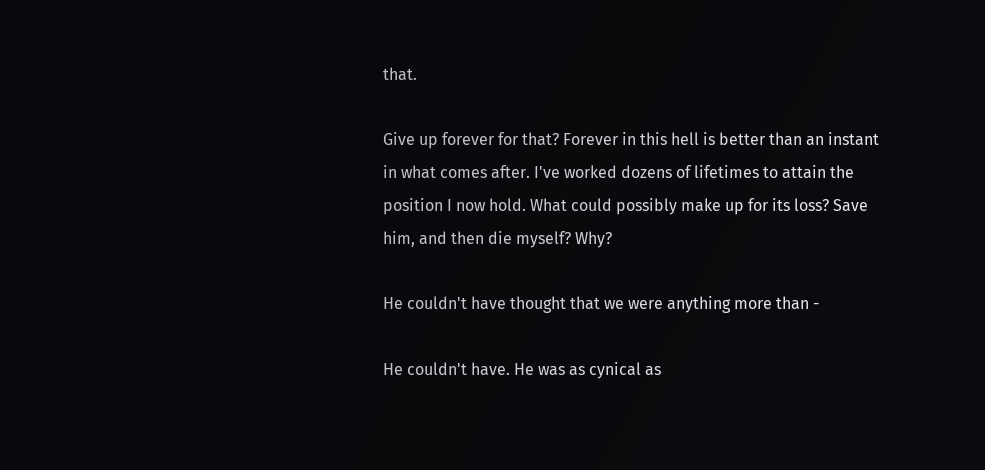that.

Give up forever for that? Forever in this hell is better than an instant in what comes after. I've worked dozens of lifetimes to attain the position I now hold. What could possibly make up for its loss? Save him, and then die myself? Why?

He couldn't have thought that we were anything more than -

He couldn't have. He was as cynical as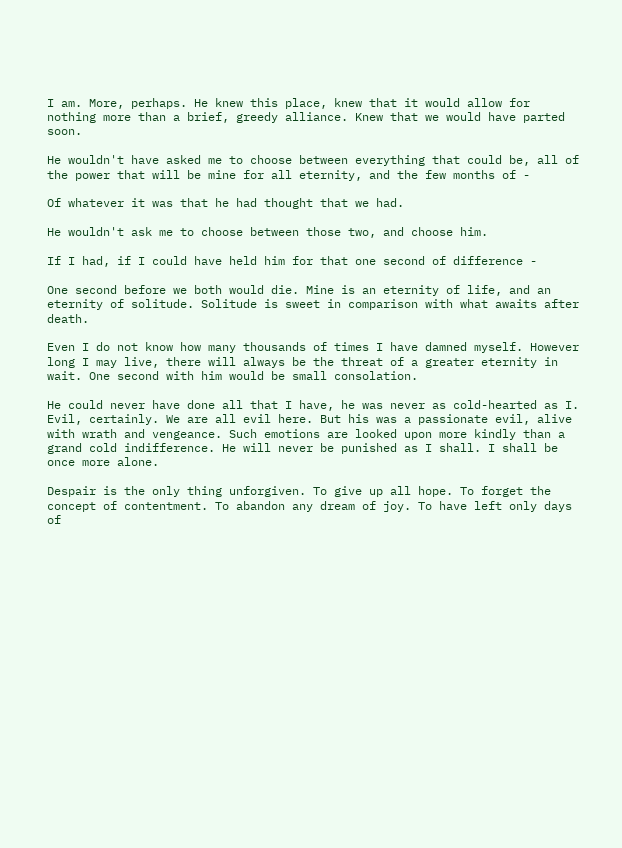I am. More, perhaps. He knew this place, knew that it would allow for nothing more than a brief, greedy alliance. Knew that we would have parted soon.

He wouldn't have asked me to choose between everything that could be, all of the power that will be mine for all eternity, and the few months of -

Of whatever it was that he had thought that we had.

He wouldn't ask me to choose between those two, and choose him.

If I had, if I could have held him for that one second of difference -

One second before we both would die. Mine is an eternity of life, and an eternity of solitude. Solitude is sweet in comparison with what awaits after death.

Even I do not know how many thousands of times I have damned myself. However long I may live, there will always be the threat of a greater eternity in wait. One second with him would be small consolation.

He could never have done all that I have, he was never as cold-hearted as I. Evil, certainly. We are all evil here. But his was a passionate evil, alive with wrath and vengeance. Such emotions are looked upon more kindly than a grand cold indifference. He will never be punished as I shall. I shall be once more alone.

Despair is the only thing unforgiven. To give up all hope. To forget the concept of contentment. To abandon any dream of joy. To have left only days of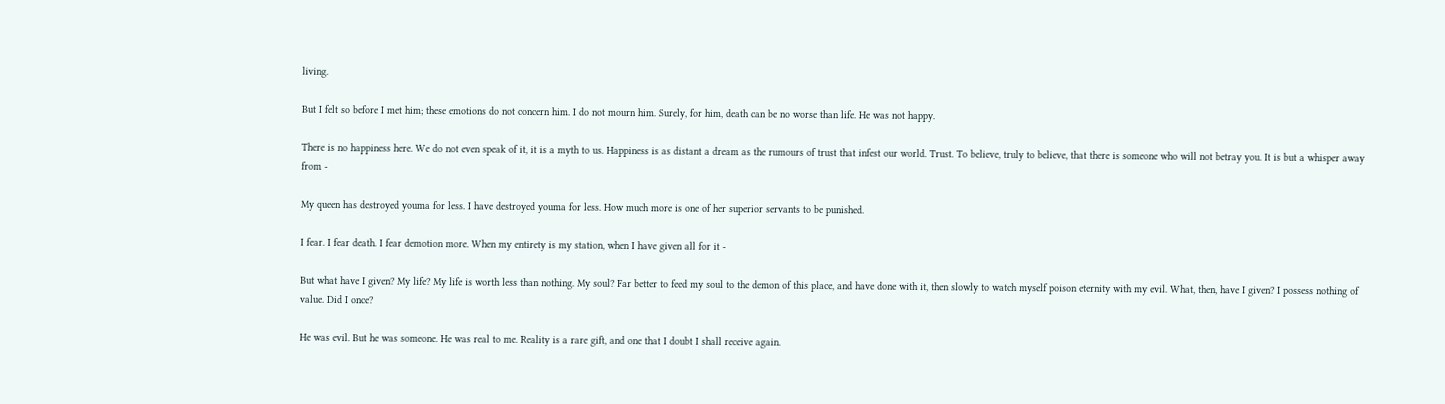living.

But I felt so before I met him; these emotions do not concern him. I do not mourn him. Surely, for him, death can be no worse than life. He was not happy.

There is no happiness here. We do not even speak of it, it is a myth to us. Happiness is as distant a dream as the rumours of trust that infest our world. Trust. To believe, truly to believe, that there is someone who will not betray you. It is but a whisper away from -

My queen has destroyed youma for less. I have destroyed youma for less. How much more is one of her superior servants to be punished.

I fear. I fear death. I fear demotion more. When my entirety is my station, when I have given all for it -

But what have I given? My life? My life is worth less than nothing. My soul? Far better to feed my soul to the demon of this place, and have done with it, then slowly to watch myself poison eternity with my evil. What, then, have I given? I possess nothing of value. Did I once?

He was evil. But he was someone. He was real to me. Reality is a rare gift, and one that I doubt I shall receive again.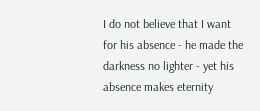I do not believe that I want for his absence - he made the darkness no lighter - yet his absence makes eternity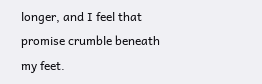longer, and I feel that promise crumble beneath my feet.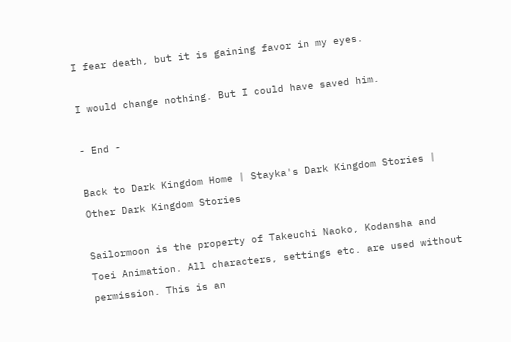I fear death, but it is gaining favor in my eyes.

I would change nothing. But I could have saved him.

- End -

Back to Dark Kingdom Home | Stayka's Dark Kingdom Stories | Other Dark Kingdom Stories

Sailormoon is the property of Takeuchi Naoko, Kodansha and Toei Animation. All characters, settings etc. are used without permission. This is an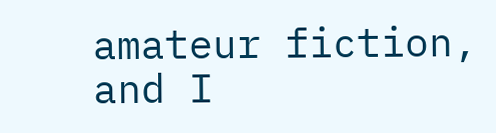amateur fiction, and I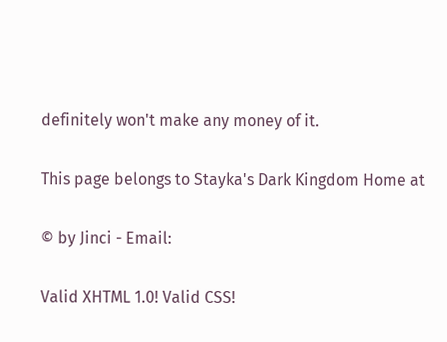definitely won't make any money of it.

This page belongs to Stayka's Dark Kingdom Home at

© by Jinci - Email:

Valid XHTML 1.0! Valid CSS!